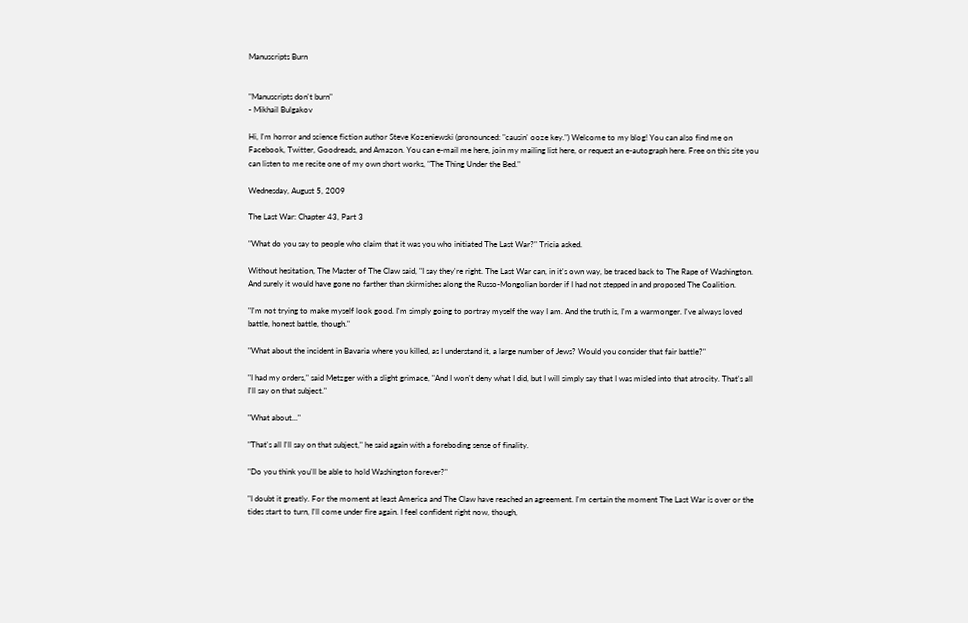Manuscripts Burn


"Manuscripts don't burn"
- Mikhail Bulgakov

Hi, I'm horror and science fiction author Steve Kozeniewski (pronounced: "causin' ooze key.") Welcome to my blog! You can also find me on Facebook, Twitter, Goodreads, and Amazon. You can e-mail me here, join my mailing list here, or request an e-autograph here. Free on this site you can listen to me recite one of my own short works, "The Thing Under the Bed."

Wednesday, August 5, 2009

The Last War: Chapter 43, Part 3

"What do you say to people who claim that it was you who initiated The Last War?" Tricia asked.

Without hesitation, The Master of The Claw said, "I say they're right. The Last War can, in it's own way, be traced back to The Rape of Washington. And surely it would have gone no farther than skirmishes along the Russo-Mongolian border if I had not stepped in and proposed The Coalition.

"I'm not trying to make myself look good. I'm simply going to portray myself the way I am. And the truth is, I'm a warmonger. I've always loved battle, honest battle, though."

"What about the incident in Bavaria where you killed, as I understand it, a large number of Jews? Would you consider that fair battle?"

"I had my orders," said Metzger with a slight grimace, "And I won't deny what I did, but I will simply say that I was misled into that atrocity. That's all I'll say on that subject."

"What about..."

"That's all I'll say on that subject," he said again with a foreboding sense of finality.

"Do you think you'll be able to hold Washington forever?"

"I doubt it greatly. For the moment at least America and The Claw have reached an agreement. I'm certain the moment The Last War is over or the tides start to turn, I'll come under fire again. I feel confident right now, though,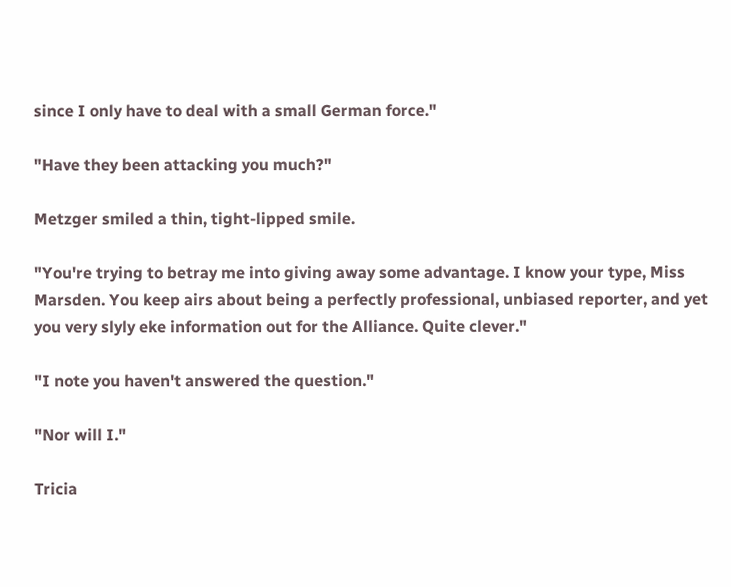since I only have to deal with a small German force."

"Have they been attacking you much?"

Metzger smiled a thin, tight-lipped smile.

"You're trying to betray me into giving away some advantage. I know your type, Miss Marsden. You keep airs about being a perfectly professional, unbiased reporter, and yet you very slyly eke information out for the Alliance. Quite clever."

"I note you haven't answered the question."

"Nor will I."

Tricia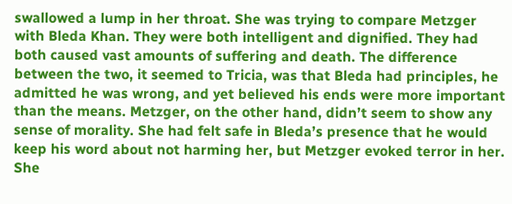swallowed a lump in her throat. She was trying to compare Metzger with Bleda Khan. They were both intelligent and dignified. They had both caused vast amounts of suffering and death. The difference between the two, it seemed to Tricia, was that Bleda had principles, he admitted he was wrong, and yet believed his ends were more important than the means. Metzger, on the other hand, didn’t seem to show any sense of morality. She had felt safe in Bleda’s presence that he would keep his word about not harming her, but Metzger evoked terror in her. She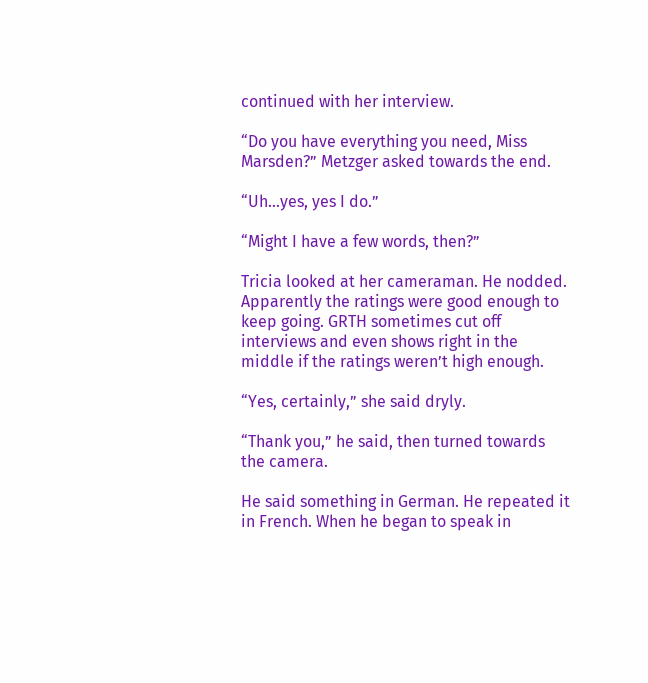continued with her interview.

“Do you have everything you need, Miss Marsden?” Metzger asked towards the end.

“Uh...yes, yes I do.”

“Might I have a few words, then?”

Tricia looked at her cameraman. He nodded. Apparently the ratings were good enough to keep going. GRTH sometimes cut off interviews and even shows right in the middle if the ratings weren’t high enough.

“Yes, certainly,” she said dryly.

“Thank you,” he said, then turned towards the camera.

He said something in German. He repeated it in French. When he began to speak in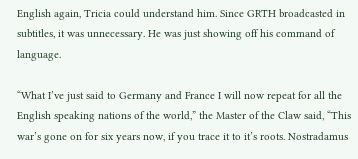English again, Tricia could understand him. Since GRTH broadcasted in subtitles, it was unnecessary. He was just showing off his command of language.

“What I’ve just said to Germany and France I will now repeat for all the English speaking nations of the world,” the Master of the Claw said, “This war’s gone on for six years now, if you trace it to it’s roots. Nostradamus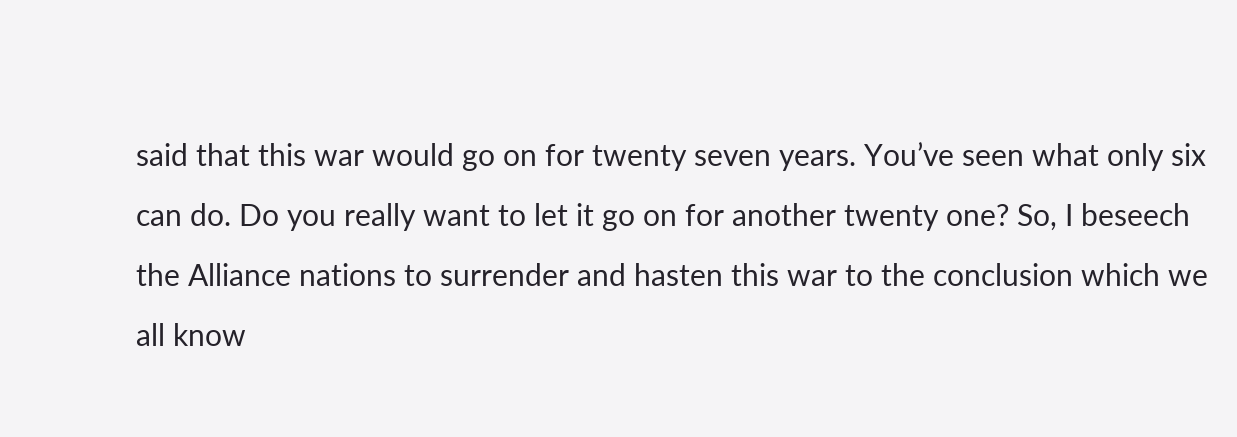said that this war would go on for twenty seven years. You’ve seen what only six can do. Do you really want to let it go on for another twenty one? So, I beseech the Alliance nations to surrender and hasten this war to the conclusion which we all know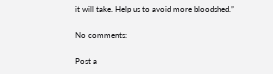it will take. Help us to avoid more bloodshed.”

No comments:

Post a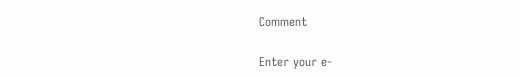Comment

Enter your e-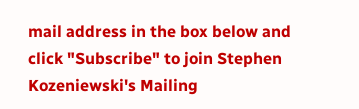mail address in the box below and click "Subscribe" to join Stephen Kozeniewski's Mailing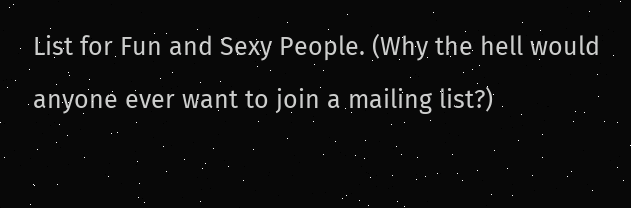List for Fun and Sexy People. (Why the hell would anyone ever want to join a mailing list?)